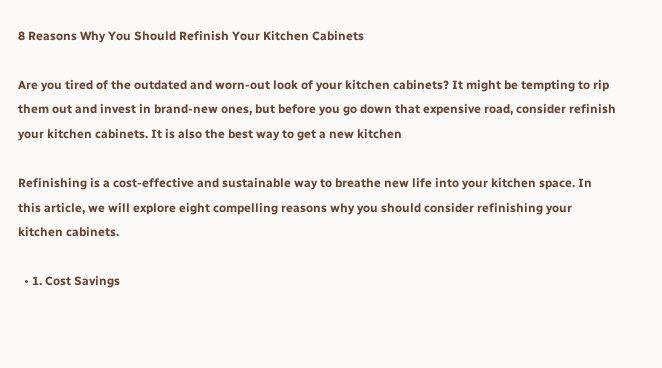8 Reasons Why You Should Refinish Your Kitchen Cabinets

Are you tired of the outdated and worn-out look of your kitchen cabinets? It might be tempting to rip them out and invest in brand-new ones, but before you go down that expensive road, consider refinish your kitchen cabinets. It is also the best way to get a new kitchen

Refinishing is a cost-effective and sustainable way to breathe new life into your kitchen space. In this article, we will explore eight compelling reasons why you should consider refinishing your kitchen cabinets.

  • 1. Cost Savings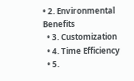• 2. Environmental Benefits
  • 3. Customization
  • 4. Time Efficiency
  • 5.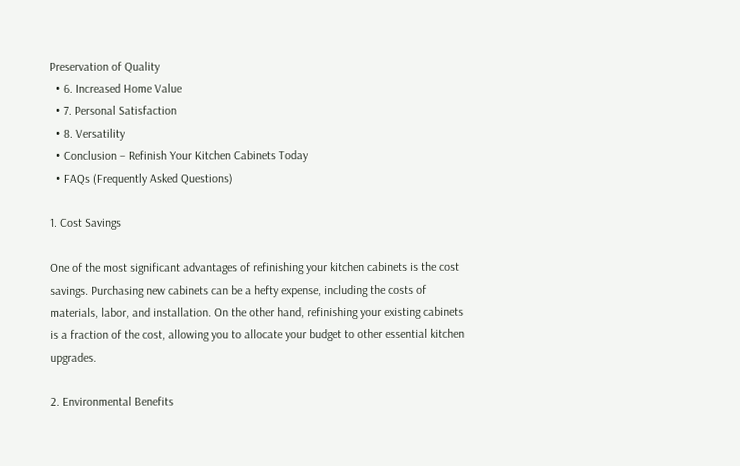Preservation of Quality
  • 6. Increased Home Value
  • 7. Personal Satisfaction
  • 8. Versatility
  • Conclusion – Refinish Your Kitchen Cabinets Today
  • FAQs (Frequently Asked Questions)

1. Cost Savings

One of the most significant advantages of refinishing your kitchen cabinets is the cost savings. Purchasing new cabinets can be a hefty expense, including the costs of materials, labor, and installation. On the other hand, refinishing your existing cabinets is a fraction of the cost, allowing you to allocate your budget to other essential kitchen upgrades.

2. Environmental Benefits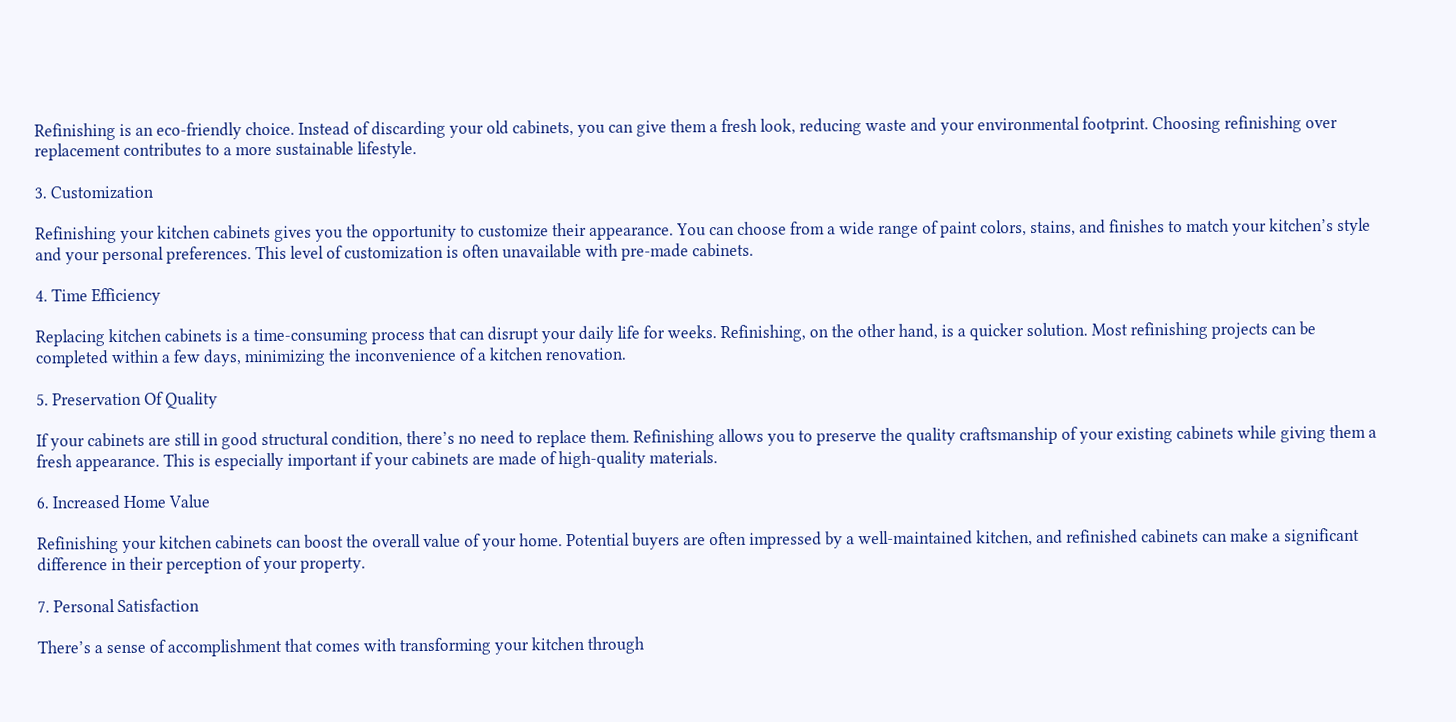Refinishing is an eco-friendly choice. Instead of discarding your old cabinets, you can give them a fresh look, reducing waste and your environmental footprint. Choosing refinishing over replacement contributes to a more sustainable lifestyle.

3. Customization

Refinishing your kitchen cabinets gives you the opportunity to customize their appearance. You can choose from a wide range of paint colors, stains, and finishes to match your kitchen’s style and your personal preferences. This level of customization is often unavailable with pre-made cabinets.

4. Time Efficiency

Replacing kitchen cabinets is a time-consuming process that can disrupt your daily life for weeks. Refinishing, on the other hand, is a quicker solution. Most refinishing projects can be completed within a few days, minimizing the inconvenience of a kitchen renovation.

5. Preservation Of Quality

If your cabinets are still in good structural condition, there’s no need to replace them. Refinishing allows you to preserve the quality craftsmanship of your existing cabinets while giving them a fresh appearance. This is especially important if your cabinets are made of high-quality materials.

6. Increased Home Value

Refinishing your kitchen cabinets can boost the overall value of your home. Potential buyers are often impressed by a well-maintained kitchen, and refinished cabinets can make a significant difference in their perception of your property.

7. Personal Satisfaction

There’s a sense of accomplishment that comes with transforming your kitchen through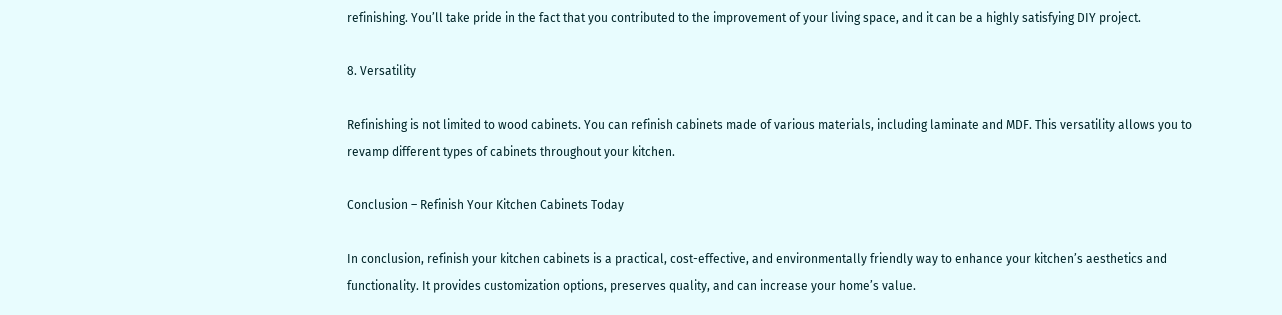refinishing. You’ll take pride in the fact that you contributed to the improvement of your living space, and it can be a highly satisfying DIY project.

8. Versatility

Refinishing is not limited to wood cabinets. You can refinish cabinets made of various materials, including laminate and MDF. This versatility allows you to revamp different types of cabinets throughout your kitchen.

Conclusion – Refinish Your Kitchen Cabinets Today

In conclusion, refinish your kitchen cabinets is a practical, cost-effective, and environmentally friendly way to enhance your kitchen’s aesthetics and functionality. It provides customization options, preserves quality, and can increase your home’s value.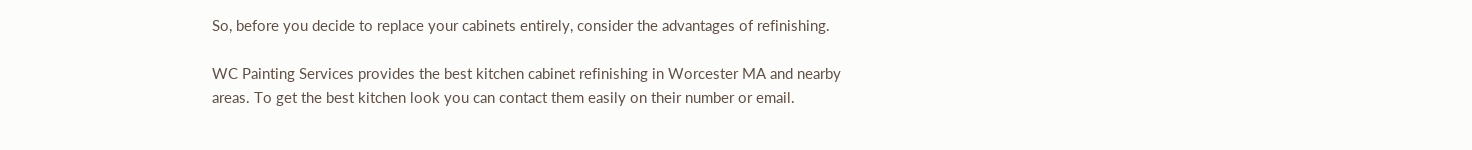So, before you decide to replace your cabinets entirely, consider the advantages of refinishing.

WC Painting Services provides the best kitchen cabinet refinishing in Worcester MA and nearby areas. To get the best kitchen look you can contact them easily on their number or email.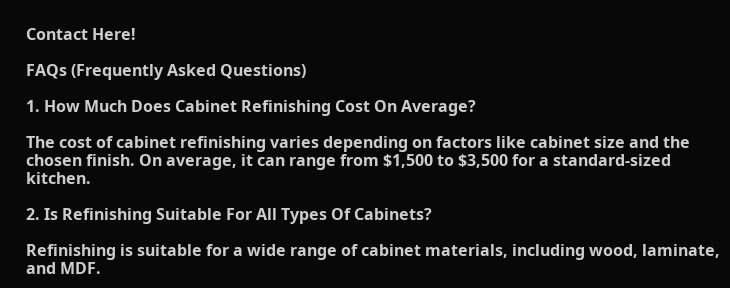Contact Here!

FAQs (Frequently Asked Questions)

1. How Much Does Cabinet Refinishing Cost On Average?

The cost of cabinet refinishing varies depending on factors like cabinet size and the chosen finish. On average, it can range from $1,500 to $3,500 for a standard-sized kitchen.

2. Is Refinishing Suitable For All Types Of Cabinets?

Refinishing is suitable for a wide range of cabinet materials, including wood, laminate, and MDF.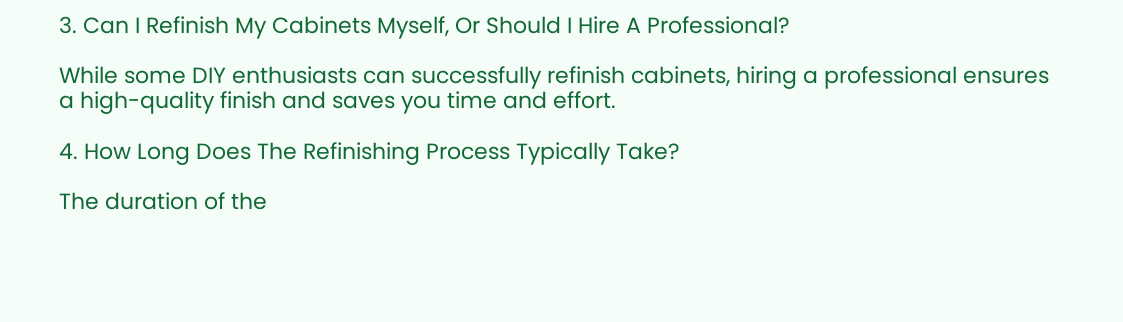3. Can I Refinish My Cabinets Myself, Or Should I Hire A Professional?

While some DIY enthusiasts can successfully refinish cabinets, hiring a professional ensures a high-quality finish and saves you time and effort.

4. How Long Does The Refinishing Process Typically Take?

The duration of the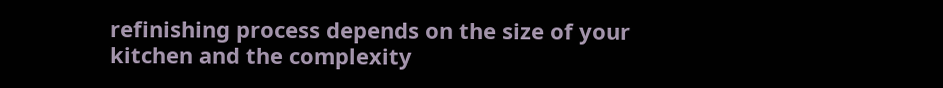refinishing process depends on the size of your kitchen and the complexity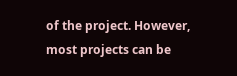of the project. However, most projects can be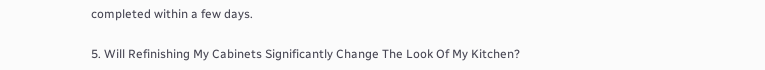completed within a few days.

5. Will Refinishing My Cabinets Significantly Change The Look Of My Kitchen?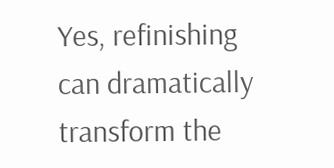Yes, refinishing can dramatically transform the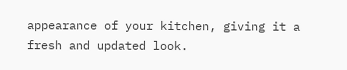appearance of your kitchen, giving it a fresh and updated look.